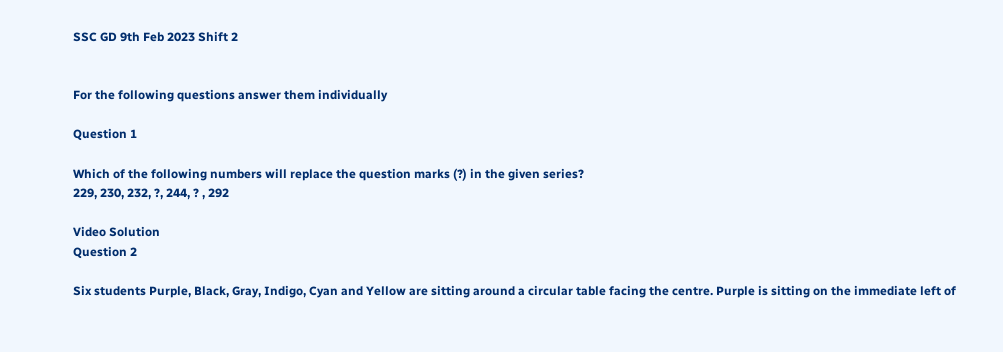SSC GD 9th Feb 2023 Shift 2


For the following questions answer them individually

Question 1

Which of the following numbers will replace the question marks (?) in the given series?
229, 230, 232, ?, 244, ? , 292

Video Solution
Question 2

Six students Purple, Black, Gray, Indigo, Cyan and Yellow are sitting around a circular table facing the centre. Purple is sitting on the immediate left of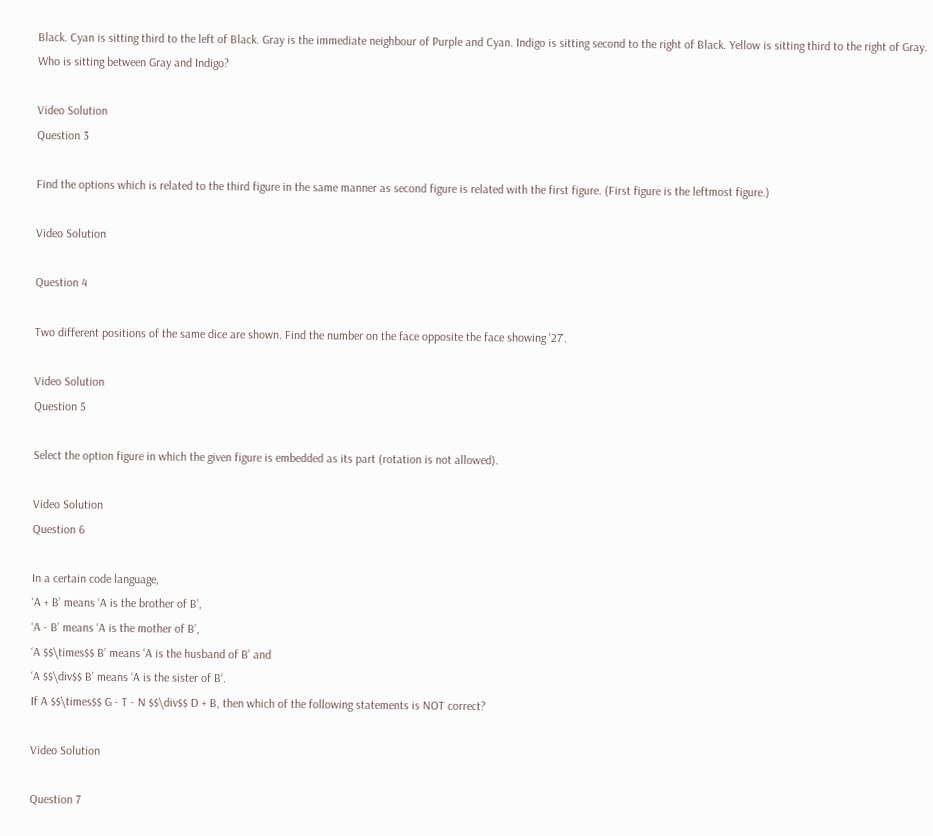Black. Cyan is sitting third to the left of Black. Gray is the immediate neighbour of Purple and Cyan. Indigo is sitting second to the right of Black. Yellow is sitting third to the right of Gray. Who is sitting between Gray and Indigo?

Video Solution
Question 3

Find the options which is related to the third figure in the same manner as second figure is related with the first figure. (First figure is the leftmost figure.)

Video Solution

Question 4

Two different positions of the same dice are shown. Find the number on the face opposite the face showing '27'.

Video Solution
Question 5

Select the option figure in which the given figure is embedded as its part (rotation is not allowed).

Video Solution
Question 6

In a certain code language,
‘A + B’ means ‘A is the brother of B’,
‘A - B’ means ‘A is the mother of B’,
‘A $$\times$$ B’ means ‘A is the husband of B’ and
‘A $$\div$$ B’ means ‘A is the sister of B’.
If A $$\times$$ G - T - N $$\div$$ D + B, then which of the following statements is NOT correct?

Video Solution

Question 7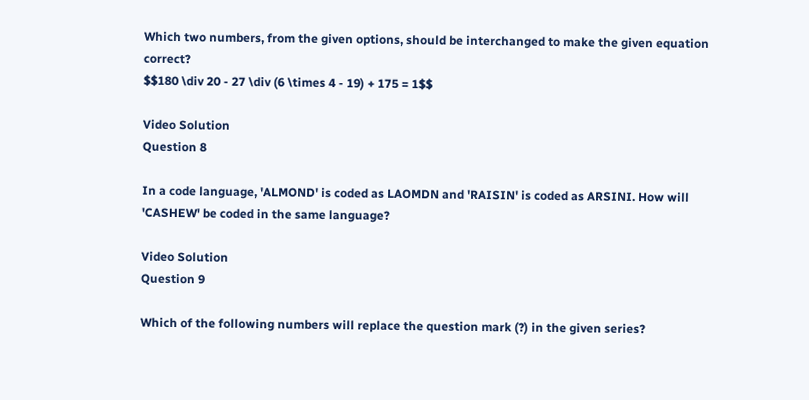Which two numbers, from the given options, should be interchanged to make the given equation correct?
$$180 \div 20 - 27 \div (6 \times 4 - 19) + 175 = 1$$

Video Solution
Question 8

In a code language, 'ALMOND' is coded as LAOMDN and 'RAISIN' is coded as ARSINI. How will 'CASHEW' be coded in the same language?

Video Solution
Question 9

Which of the following numbers will replace the question mark (?) in the given series?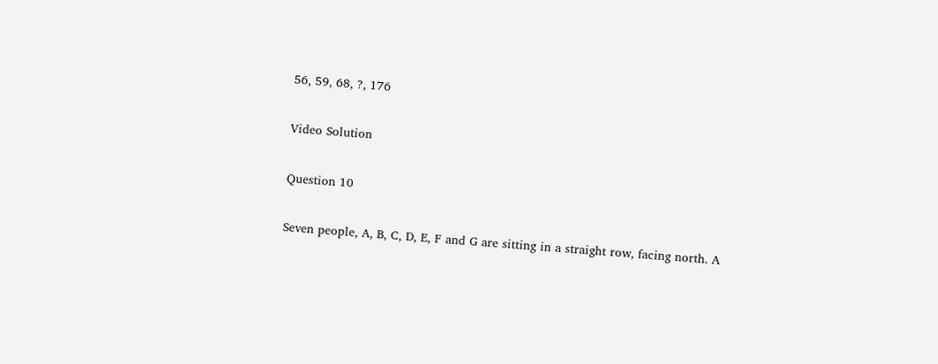56, 59, 68, ?, 176

Video Solution

Question 10

Seven people, A, B, C, D, E, F and G are sitting in a straight row, facing north. A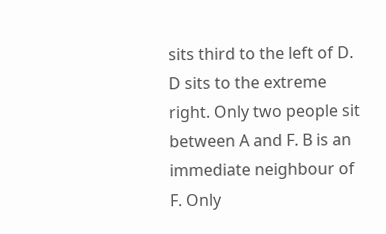sits third to the left of D. D sits to the extreme right. Only two people sit between A and F. B is an immediate neighbour of F. Only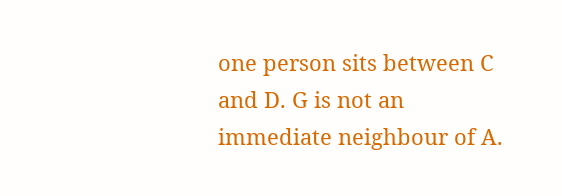one person sits between C and D. G is not an immediate neighbour of A.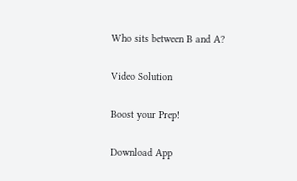Who sits between B and A?

Video Solution

Boost your Prep!

Download App